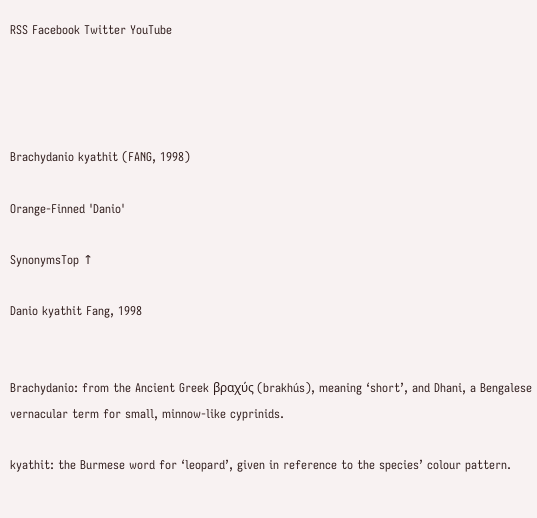RSS Facebook Twitter YouTube




Brachydanio kyathit (FANG, 1998)

Orange-Finned 'Danio'

SynonymsTop ↑

Danio kyathit Fang, 1998


Brachydanio: from the Ancient Greek βραχύς (brakhús), meaning ‘short’, and Dhani, a Bengalese vernacular term for small, minnow-like cyprinids.

kyathit: the Burmese word for ‘leopard’, given in reference to the species’ colour pattern.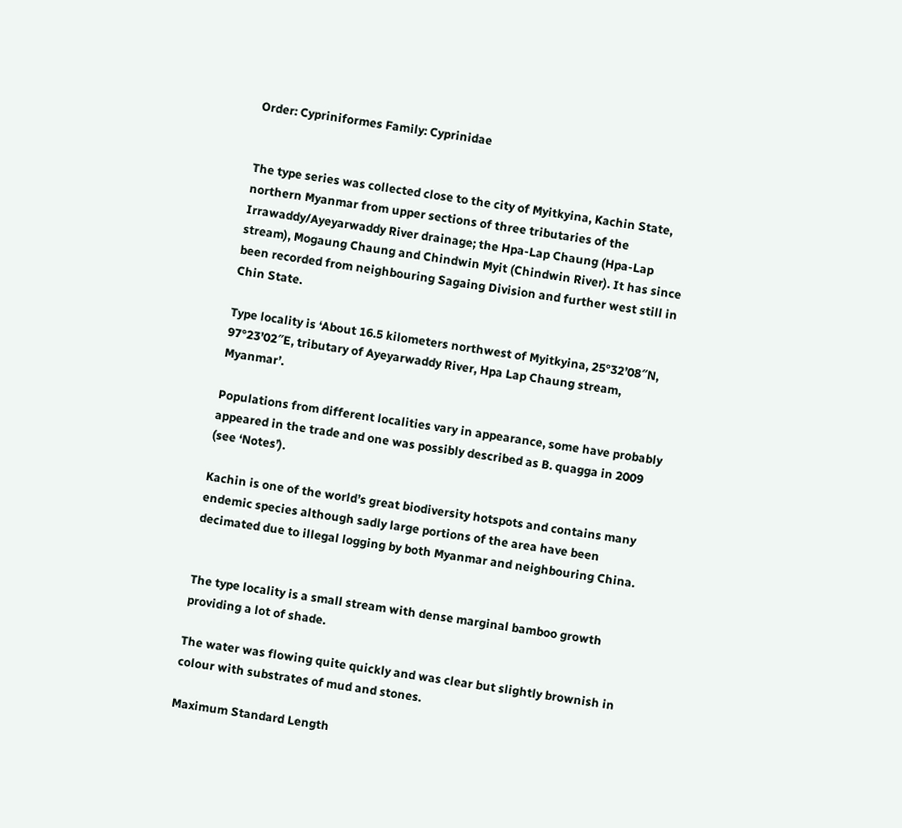Order: Cypriniformes Family: Cyprinidae


The type series was collected close to the city of Myitkyina, Kachin State, northern Myanmar from upper sections of three tributaries of the Irrawaddy/Ayeyarwaddy River drainage; the Hpa-Lap Chaung (Hpa-Lap stream), Mogaung Chaung and Chindwin Myit (Chindwin River). It has since been recorded from neighbouring Sagaing Division and further west still in Chin State.

Type locality is ‘About 16.5 kilometers northwest of Myitkyina, 25°32’08″N, 97°23’02″E, tributary of Ayeyarwaddy River, Hpa Lap Chaung stream, Myanmar’.

Populations from different localities vary in appearance, some have probably appeared in the trade and one was possibly described as B. quagga in 2009 (see ‘Notes’).

Kachin is one of the world’s great biodiversity hotspots and contains many endemic species although sadly large portions of the area have been decimated due to illegal logging by both Myanmar and neighbouring China.


The type locality is a small stream with dense marginal bamboo growth providing a lot of shade.

The water was flowing quite quickly and was clear but slightly brownish in colour with substrates of mud and stones.

Maximum Standard Length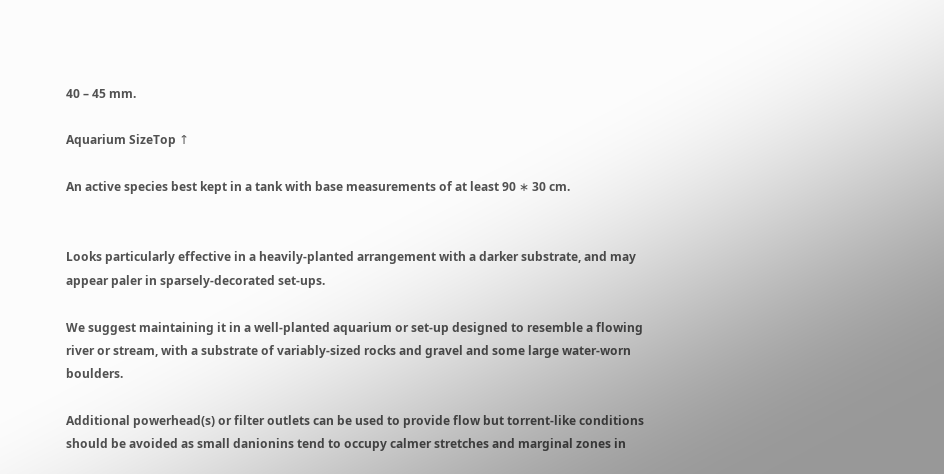40 – 45 mm.

Aquarium SizeTop ↑

An active species best kept in a tank with base measurements of at least 90 ∗ 30 cm.


Looks particularly effective in a heavily-planted arrangement with a darker substrate, and may appear paler in sparsely-decorated set-ups.

We suggest maintaining it in a well-planted aquarium or set-up designed to resemble a flowing river or stream, with a substrate of variably-sized rocks and gravel and some large water-worn boulders.

Additional powerhead(s) or filter outlets can be used to provide flow but torrent-like conditions should be avoided as small danionins tend to occupy calmer stretches and marginal zones in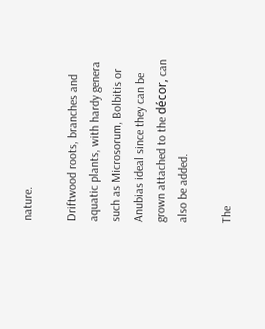nature.

Driftwood roots, branches and aquatic plants, with hardy genera such as Microsorum, Bolbitis or Anubias ideal since they can be grown attached to the décor, can also be added.

The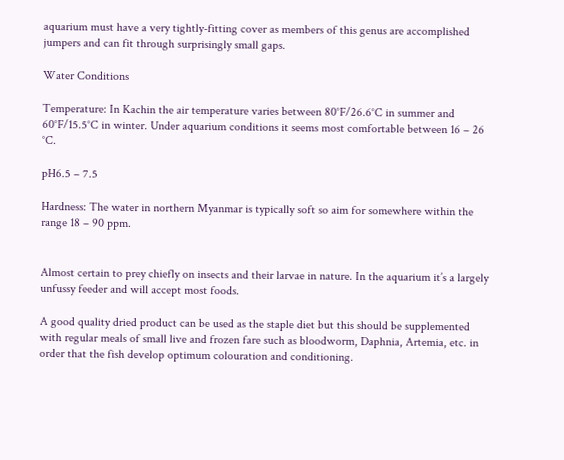aquarium must have a very tightly-fitting cover as members of this genus are accomplished jumpers and can fit through surprisingly small gaps.

Water Conditions

Temperature: In Kachin the air temperature varies between 80°F/26.6°C in summer and 60°F/15.5°C in winter. Under aquarium conditions it seems most comfortable between 16 – 26 °C.

pH6.5 – 7.5

Hardness: The water in northern Myanmar is typically soft so aim for somewhere within the range 18 – 90 ppm.


Almost certain to prey chiefly on insects and their larvae in nature. In the aquarium it’s a largely unfussy feeder and will accept most foods.

A good quality dried product can be used as the staple diet but this should be supplemented with regular meals of small live and frozen fare such as bloodworm, Daphnia, Artemia, etc. in order that the fish develop optimum colouration and conditioning.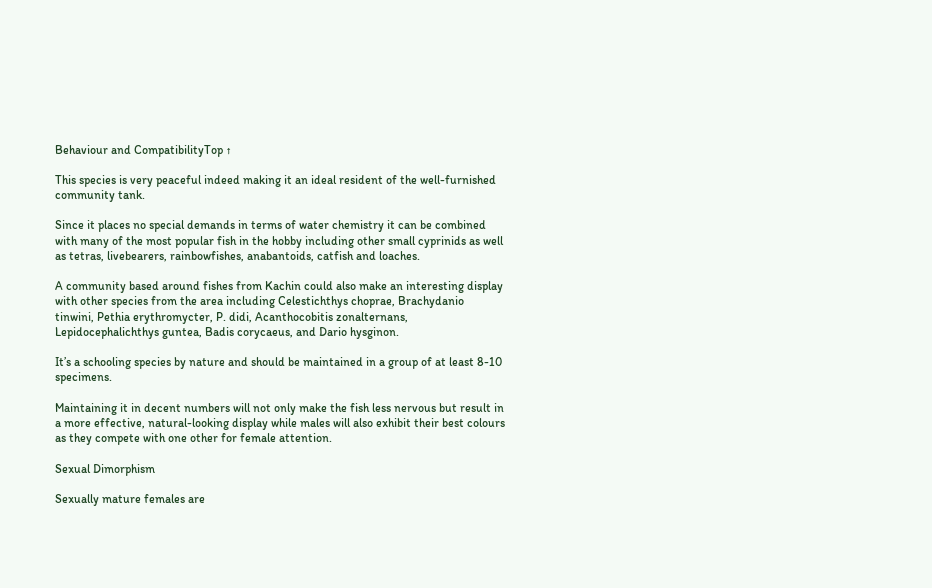Behaviour and CompatibilityTop ↑

This species is very peaceful indeed making it an ideal resident of the well-furnished community tank.

Since it places no special demands in terms of water chemistry it can be combined with many of the most popular fish in the hobby including other small cyprinids as well as tetras, livebearers, rainbowfishes, anabantoids, catfish and loaches.

A community based around fishes from Kachin could also make an interesting display with other species from the area including Celestichthys choprae, Brachydanio tinwini, Pethia erythromycter, P. didi, Acanthocobitis zonalternans, Lepidocephalichthys guntea, Badis corycaeus, and Dario hysginon.

It’s a schooling species by nature and should be maintained in a group of at least 8-10 specimens.

Maintaining it in decent numbers will not only make the fish less nervous but result in a more effective, natural-looking display while males will also exhibit their best colours as they compete with one other for female attention.

Sexual Dimorphism

Sexually mature females are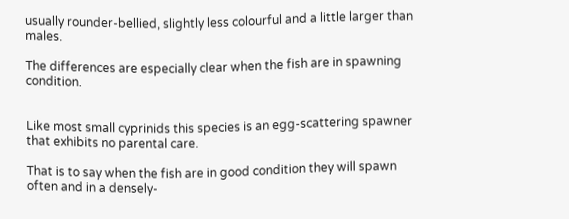usually rounder-bellied, slightly less colourful and a little larger than males.

The differences are especially clear when the fish are in spawning condition.


Like most small cyprinids this species is an egg-scattering spawner that exhibits no parental care.

That is to say when the fish are in good condition they will spawn often and in a densely-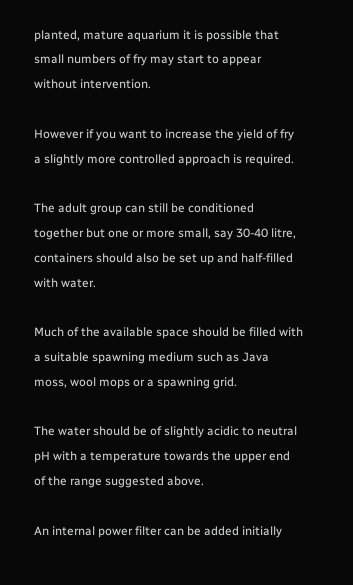planted, mature aquarium it is possible that small numbers of fry may start to appear without intervention.

However if you want to increase the yield of fry a slightly more controlled approach is required.

The adult group can still be conditioned together but one or more small, say 30-40 litre, containers should also be set up and half-filled with water.

Much of the available space should be filled with a suitable spawning medium such as Java moss, wool mops or a spawning grid.

The water should be of slightly acidic to neutral pH with a temperature towards the upper end of the range suggested above.

An internal power filter can be added initially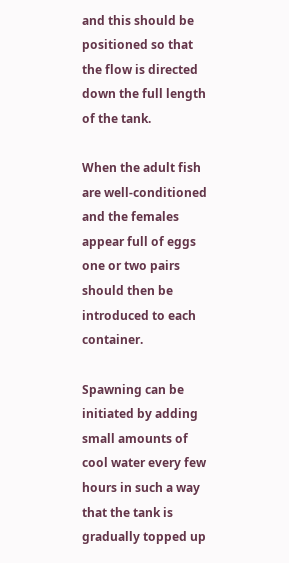and this should be positioned so that the flow is directed down the full length of the tank.

When the adult fish are well-conditioned and the females appear full of eggs one or two pairs should then be introduced to each container.

Spawning can be initiated by adding small amounts of cool water every few hours in such a way that the tank is gradually topped up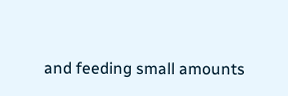and feeding small amounts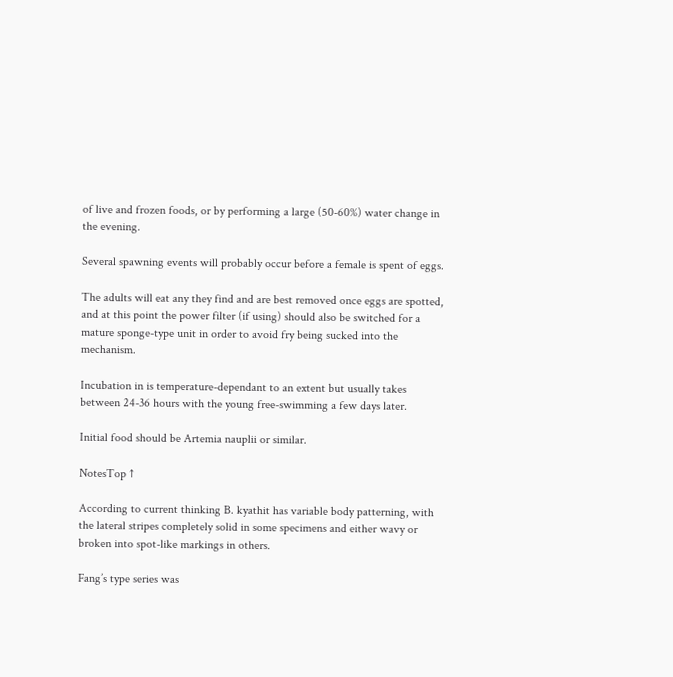of live and frozen foods, or by performing a large (50-60%) water change in the evening.

Several spawning events will probably occur before a female is spent of eggs.

The adults will eat any they find and are best removed once eggs are spotted, and at this point the power filter (if using) should also be switched for a mature sponge-type unit in order to avoid fry being sucked into the mechanism.

Incubation in is temperature-dependant to an extent but usually takes between 24-36 hours with the young free-swimming a few days later.

Initial food should be Artemia nauplii or similar.

NotesTop ↑

According to current thinking B. kyathit has variable body patterning, with the lateral stripes completely solid in some specimens and either wavy or broken into spot-like markings in others.

Fang’s type series was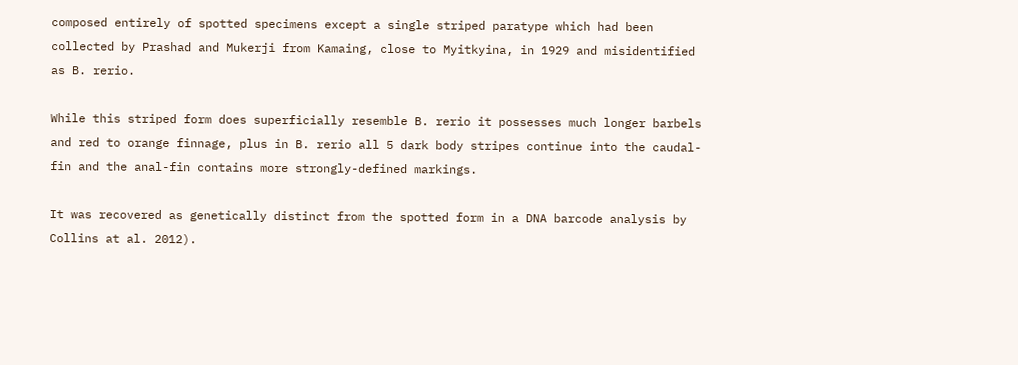composed entirely of spotted specimens except a single striped paratype which had been collected by Prashad and Mukerji from Kamaing, close to Myitkyina, in 1929 and misidentified as B. rerio.

While this striped form does superficially resemble B. rerio it possesses much longer barbels and red to orange finnage, plus in B. rerio all 5 dark body stripes continue into the caudal-fin and the anal-fin contains more strongly-defined markings.

It was recovered as genetically distinct from the spotted form in a DNA barcode analysis by Collins at al. 2012).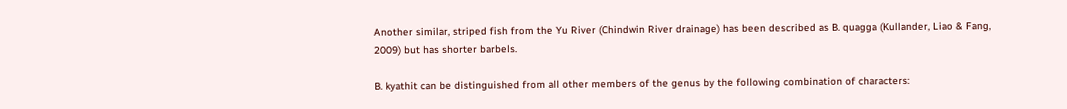Another similar, striped fish from the Yu River (Chindwin River drainage) has been described as B. quagga (Kullander, Liao & Fang, 2009) but has shorter barbels.

B. kyathit can be distinguished from all other members of the genus by the following combination of characters: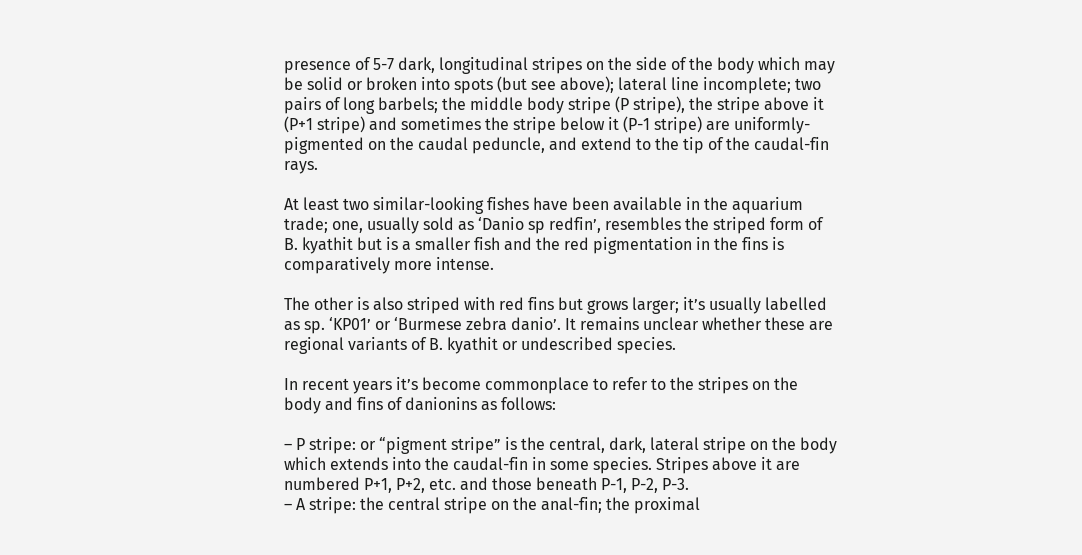presence of 5-7 dark, longitudinal stripes on the side of the body which may be solid or broken into spots (but see above); lateral line incomplete; two pairs of long barbels; the middle body stripe (P stripe), the stripe above it (P+1 stripe) and sometimes the stripe below it (P-1 stripe) are uniformly-pigmented on the caudal peduncle, and extend to the tip of the caudal-fin rays.

At least two similar-looking fishes have been available in the aquarium trade; one, usually sold as ‘Danio sp redfin’, resembles the striped form of B. kyathit but is a smaller fish and the red pigmentation in the fins is comparatively more intense.

The other is also striped with red fins but grows larger; it’s usually labelled as sp. ‘KP01’ or ‘Burmese zebra danio’. It remains unclear whether these are regional variants of B. kyathit or undescribed species.

In recent years it’s become commonplace to refer to the stripes on the body and fins of danionins as follows:

– P stripe: or “pigment stripe” is the central, dark, lateral stripe on the body which extends into the caudal-fin in some species. Stripes above it are numbered P+1, P+2, etc. and those beneath P-1, P-2, P-3.
– A stripe: the central stripe on the anal-fin; the proximal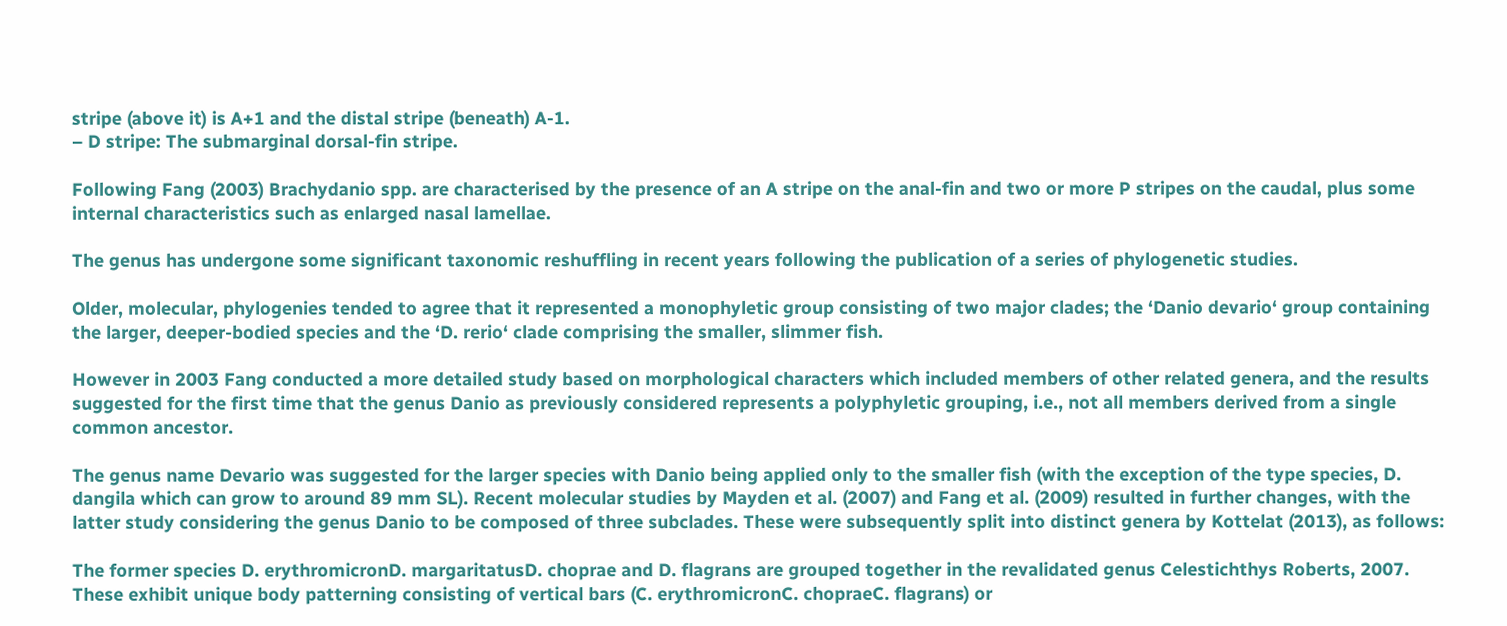stripe (above it) is A+1 and the distal stripe (beneath) A-1.
– D stripe: The submarginal dorsal-fin stripe.

Following Fang (2003) Brachydanio spp. are characterised by the presence of an A stripe on the anal-fin and two or more P stripes on the caudal, plus some internal characteristics such as enlarged nasal lamellae.

The genus has undergone some significant taxonomic reshuffling in recent years following the publication of a series of phylogenetic studies.

Older, molecular, phylogenies tended to agree that it represented a monophyletic group consisting of two major clades; the ‘Danio devario‘ group containing the larger, deeper-bodied species and the ‘D. rerio‘ clade comprising the smaller, slimmer fish.

However in 2003 Fang conducted a more detailed study based on morphological characters which included members of other related genera, and the results suggested for the first time that the genus Danio as previously considered represents a polyphyletic grouping, i.e., not all members derived from a single common ancestor.

The genus name Devario was suggested for the larger species with Danio being applied only to the smaller fish (with the exception of the type species, D. dangila which can grow to around 89 mm SL). Recent molecular studies by Mayden et al. (2007) and Fang et al. (2009) resulted in further changes, with the latter study considering the genus Danio to be composed of three subclades. These were subsequently split into distinct genera by Kottelat (2013), as follows:

The former species D. erythromicronD. margaritatusD. choprae and D. flagrans are grouped together in the revalidated genus Celestichthys Roberts, 2007. These exhibit unique body patterning consisting of vertical bars (C. erythromicronC. chopraeC. flagrans) or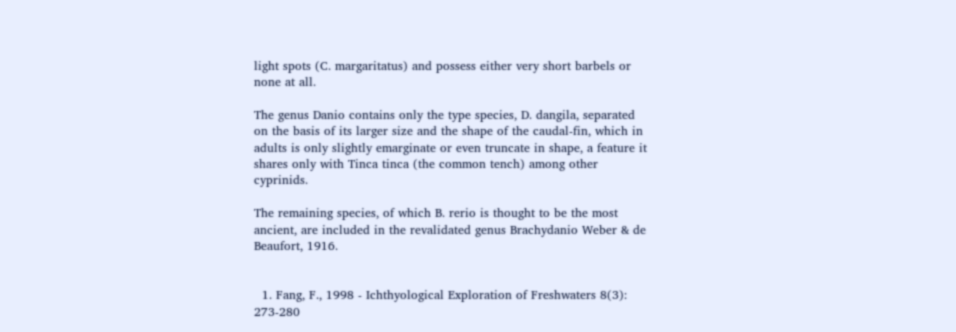light spots (C. margaritatus) and possess either very short barbels or none at all.

The genus Danio contains only the type species, D. dangila, separated on the basis of its larger size and the shape of the caudal-fin, which in adults is only slightly emarginate or even truncate in shape, a feature it shares only with Tinca tinca (the common tench) among other cyprinids.

The remaining species, of which B. rerio is thought to be the most ancient, are included in the revalidated genus Brachydanio Weber & de Beaufort, 1916.


  1. Fang, F., 1998 - Ichthyological Exploration of Freshwaters 8(3): 273-280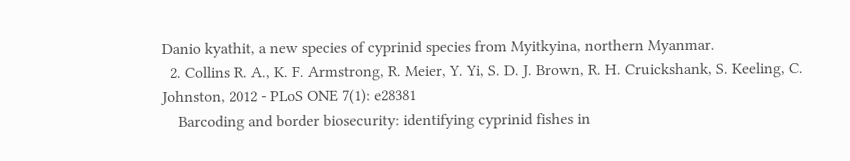Danio kyathit, a new species of cyprinid species from Myitkyina, northern Myanmar.
  2. Collins R. A., K. F. Armstrong, R. Meier, Y. Yi, S. D. J. Brown, R. H. Cruickshank, S. Keeling, C. Johnston, 2012 - PLoS ONE 7(1): e28381
    Barcoding and border biosecurity: identifying cyprinid fishes in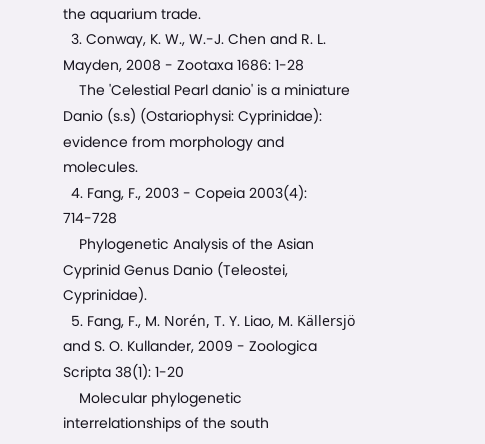the aquarium trade.
  3. Conway, K. W., W.-J. Chen and R. L. Mayden, 2008 - Zootaxa 1686: 1-28
    The 'Celestial Pearl danio' is a miniature Danio (s.s) (Ostariophysi: Cyprinidae): evidence from morphology and molecules.
  4. Fang, F., 2003 - Copeia 2003(4): 714-728
    Phylogenetic Analysis of the Asian Cyprinid Genus Danio (Teleostei, Cyprinidae).
  5. Fang, F., M. Norén, T. Y. Liao, M. Källersjö and S. O. Kullander, 2009 - Zoologica Scripta 38(1): 1-20
    Molecular phylogenetic interrelationships of the south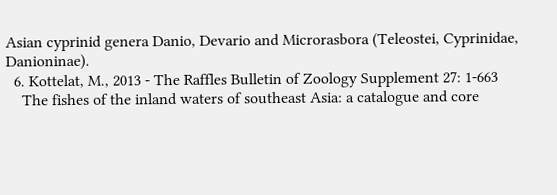Asian cyprinid genera Danio, Devario and Microrasbora (Teleostei, Cyprinidae, Danioninae).
  6. Kottelat, M., 2013 - The Raffles Bulletin of Zoology Supplement 27: 1-663
    The fishes of the inland waters of southeast Asia: a catalogue and core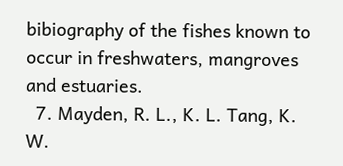bibiography of the fishes known to occur in freshwaters, mangroves and estuaries.
  7. Mayden, R. L., K. L. Tang, K. W.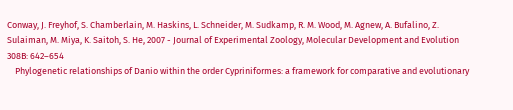Conway, J. Freyhof, S. Chamberlain, M. Haskins, L. Schneider, M. Sudkamp, R. M. Wood, M. Agnew, A. Bufalino, Z. Sulaiman, M. Miya, K. Saitoh, S. He, 2007 - Journal of Experimental Zoology, Molecular Development and Evolution 308B: 642–654
    Phylogenetic relationships of Danio within the order Cypriniformes: a framework for comparative and evolutionary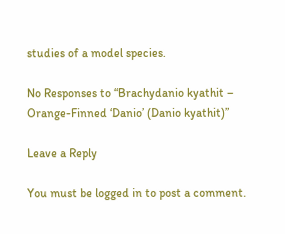studies of a model species.

No Responses to “Brachydanio kyathit – Orange-Finned ‘Danio’ (Danio kyathit)”

Leave a Reply

You must be logged in to post a comment.